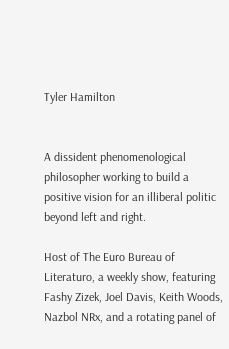Tyler Hamilton


A dissident phenomenological philosopher working to build a positive vision for an illiberal politic beyond left and right.

Host of The Euro Bureau of Literaturo, a weekly show, featuring Fashy Zizek, Joel Davis, Keith Woods, Nazbol NRx, and a rotating panel of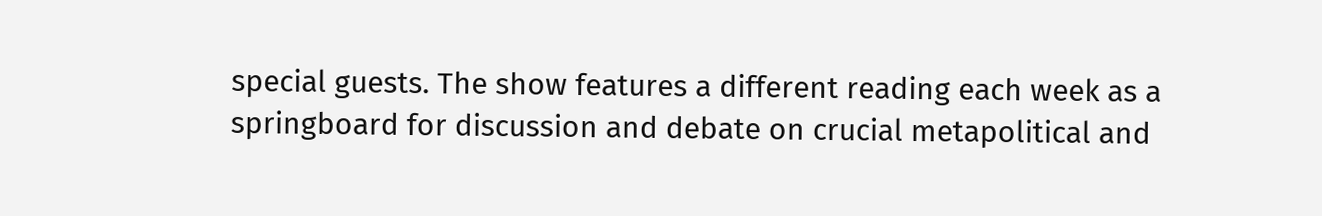special guests. The show features a different reading each week as a springboard for discussion and debate on crucial metapolitical and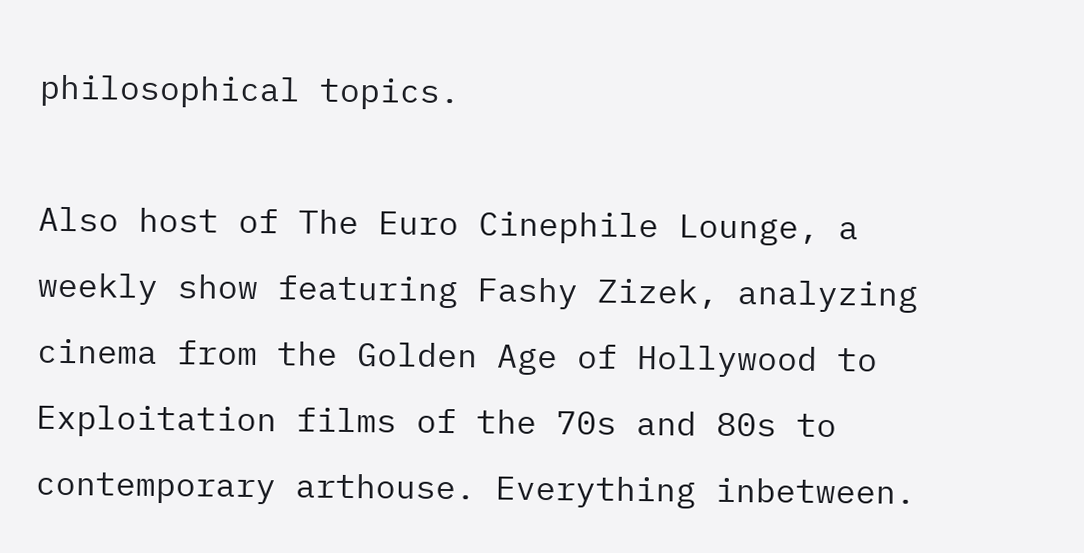philosophical topics.

Also host of The Euro Cinephile Lounge, a weekly show featuring Fashy Zizek, analyzing cinema from the Golden Age of Hollywood to Exploitation films of the 70s and 80s to contemporary arthouse. Everything inbetween.